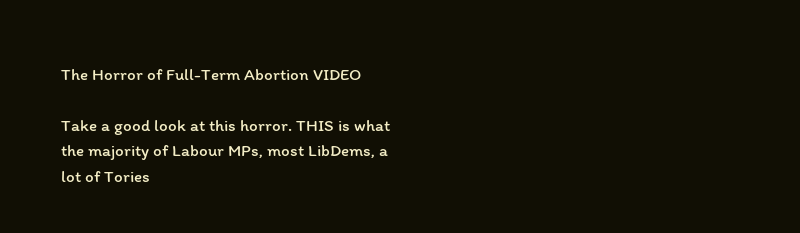The Horror of Full-Term Abortion VIDEO

Take a good look at this horror. THIS is what the majority of Labour MPs, most LibDems, a lot of Tories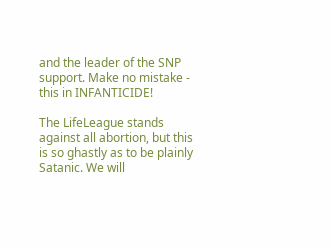and the leader of the SNP support. Make no mistake - this in INFANTICIDE!

The LifeLeague stands against all abortion, but this is so ghastly as to be plainly Satanic. We will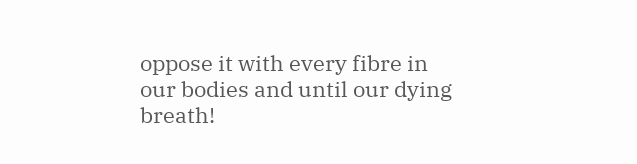oppose it with every fibre in our bodies and until our dying breath!